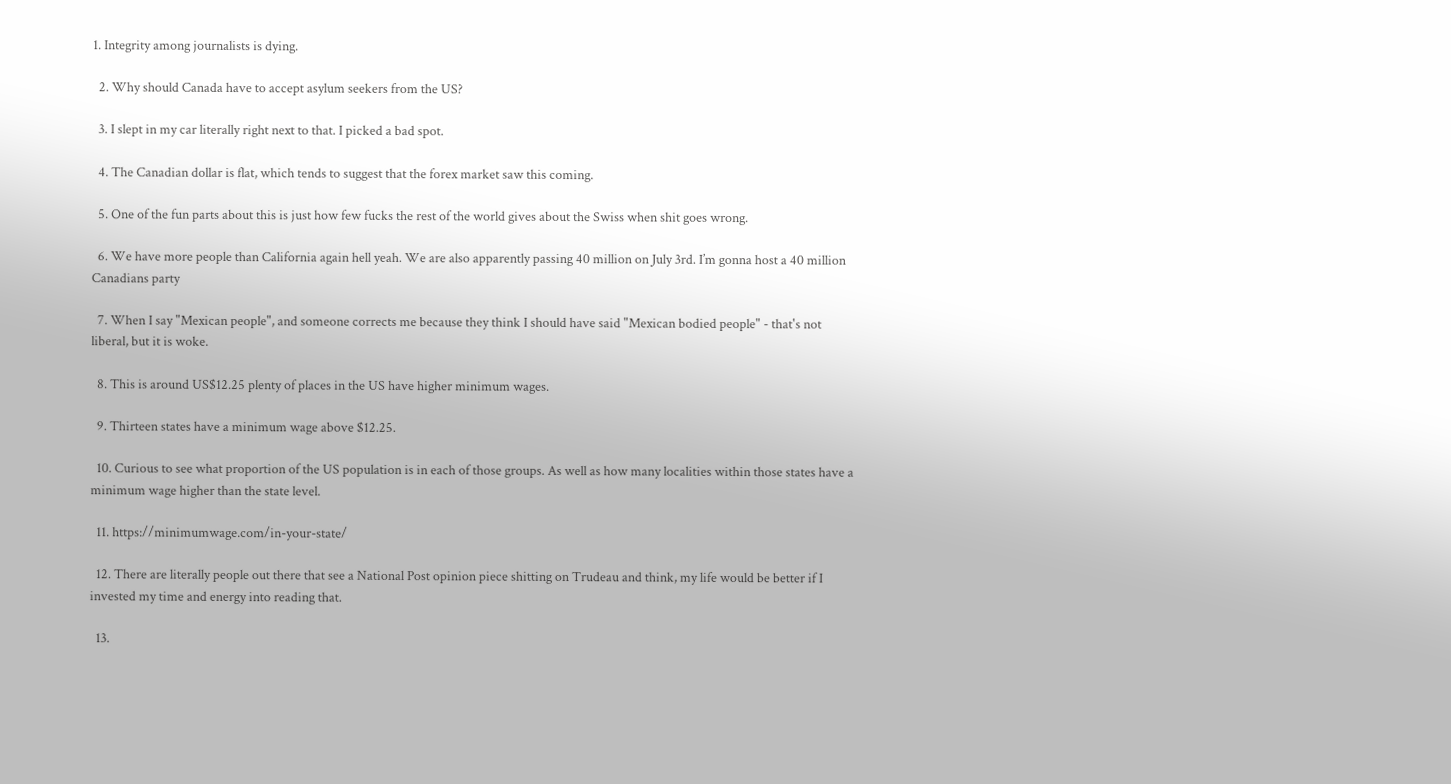1. Integrity among journalists is dying.

  2. Why should Canada have to accept asylum seekers from the US?

  3. I slept in my car literally right next to that. I picked a bad spot.

  4. The Canadian dollar is flat, which tends to suggest that the forex market saw this coming.

  5. One of the fun parts about this is just how few fucks the rest of the world gives about the Swiss when shit goes wrong.

  6. We have more people than California again hell yeah. We are also apparently passing 40 million on July 3rd. I’m gonna host a 40 million Canadians party

  7. When I say "Mexican people", and someone corrects me because they think I should have said "Mexican bodied people" - that's not liberal, but it is woke.

  8. This is around US$12.25 plenty of places in the US have higher minimum wages.

  9. Thirteen states have a minimum wage above $12.25.

  10. Curious to see what proportion of the US population is in each of those groups. As well as how many localities within those states have a minimum wage higher than the state level.

  11. https://minimumwage.com/in-your-state/

  12. There are literally people out there that see a National Post opinion piece shitting on Trudeau and think, my life would be better if I invested my time and energy into reading that.

  13.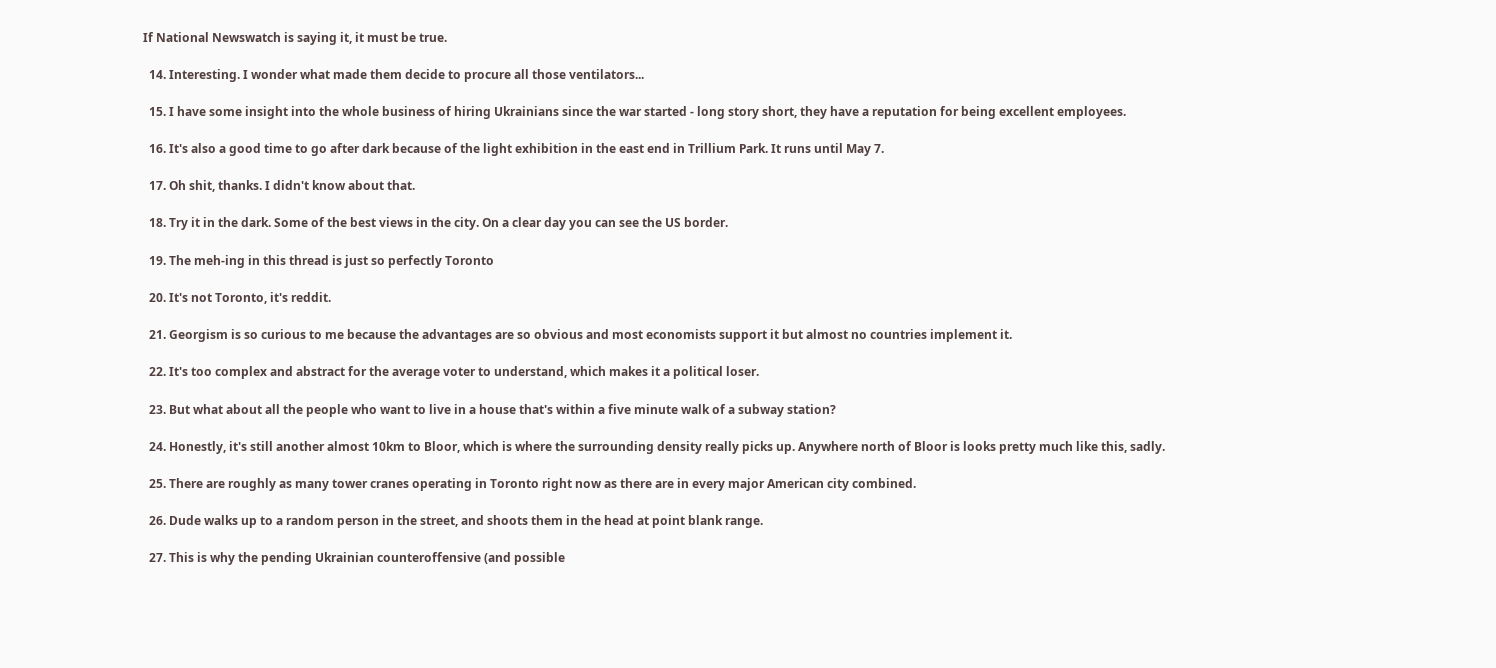If National Newswatch is saying it, it must be true.

  14. Interesting. I wonder what made them decide to procure all those ventilators...

  15. I have some insight into the whole business of hiring Ukrainians since the war started - long story short, they have a reputation for being excellent employees.

  16. It's also a good time to go after dark because of the light exhibition in the east end in Trillium Park. It runs until May 7.

  17. Oh shit, thanks. I didn't know about that.

  18. Try it in the dark. Some of the best views in the city. On a clear day you can see the US border.

  19. The meh-ing in this thread is just so perfectly Toronto

  20. It's not Toronto, it's reddit.

  21. Georgism is so curious to me because the advantages are so obvious and most economists support it but almost no countries implement it.

  22. It's too complex and abstract for the average voter to understand, which makes it a political loser.

  23. But what about all the people who want to live in a house that's within a five minute walk of a subway station?

  24. Honestly, it's still another almost 10km to Bloor, which is where the surrounding density really picks up. Anywhere north of Bloor is looks pretty much like this, sadly.

  25. There are roughly as many tower cranes operating in Toronto right now as there are in every major American city combined.

  26. Dude walks up to a random person in the street, and shoots them in the head at point blank range.

  27. This is why the pending Ukrainian counteroffensive (and possible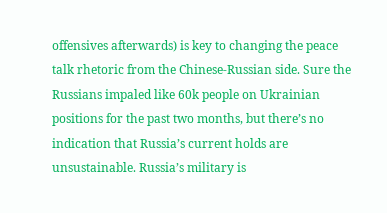offensives afterwards) is key to changing the peace talk rhetoric from the Chinese-Russian side. Sure the Russians impaled like 60k people on Ukrainian positions for the past two months, but there’s no indication that Russia’s current holds are unsustainable. Russia’s military is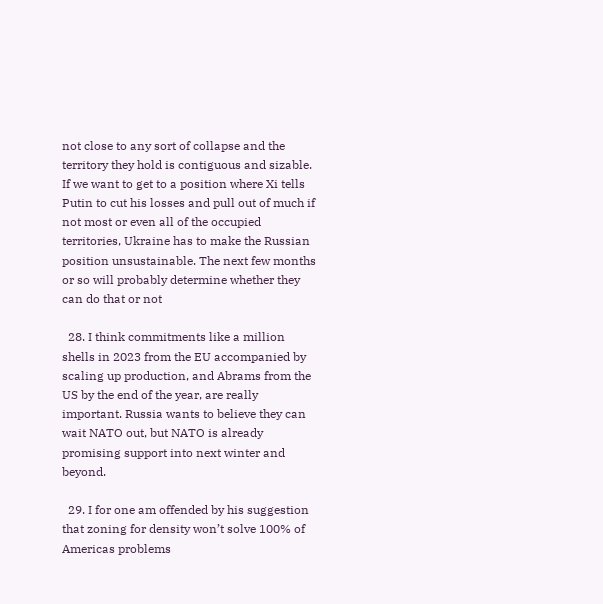not close to any sort of collapse and the territory they hold is contiguous and sizable. If we want to get to a position where Xi tells Putin to cut his losses and pull out of much if not most or even all of the occupied territories, Ukraine has to make the Russian position unsustainable. The next few months or so will probably determine whether they can do that or not

  28. I think commitments like a million shells in 2023 from the EU accompanied by scaling up production, and Abrams from the US by the end of the year, are really important. Russia wants to believe they can wait NATO out, but NATO is already promising support into next winter and beyond.

  29. I for one am offended by his suggestion that zoning for density won’t solve 100% of Americas problems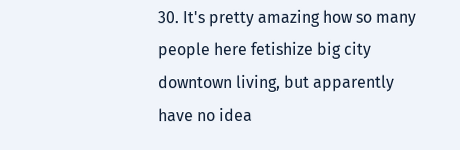30. It's pretty amazing how so many people here fetishize big city downtown living, but apparently have no idea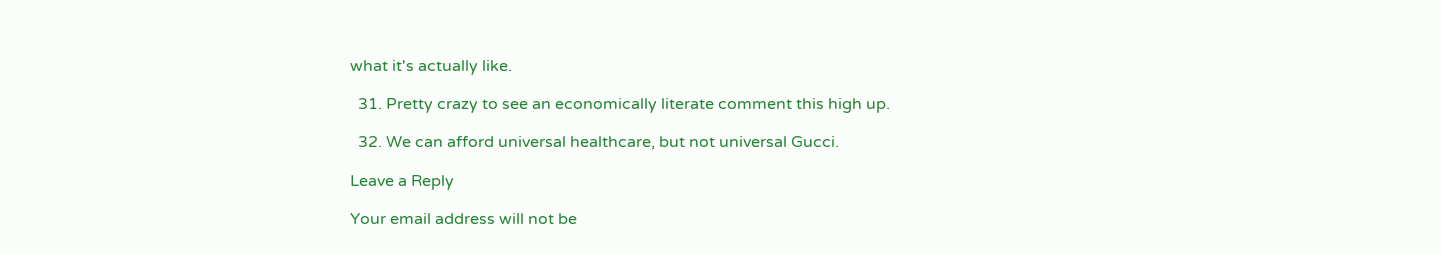what it's actually like.

  31. Pretty crazy to see an economically literate comment this high up.

  32. We can afford universal healthcare, but not universal Gucci.

Leave a Reply

Your email address will not be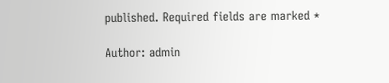published. Required fields are marked *

Author: admin